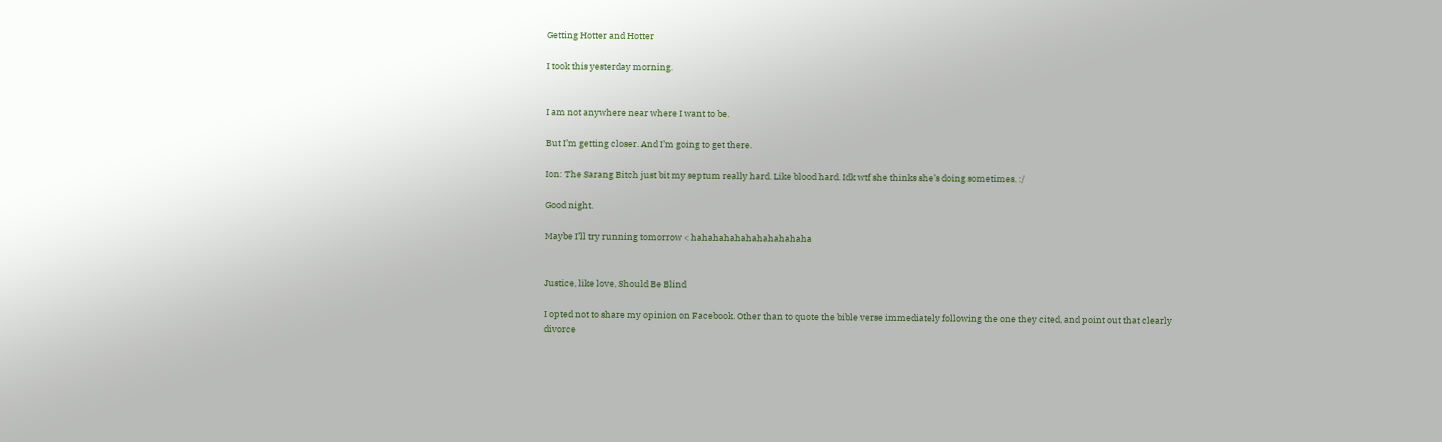Getting Hotter and Hotter

I took this yesterday morning.


I am not anywhere near where I want to be.

But I’m getting closer. And I’m going to get there.

Ion: The Sarang Bitch just bit my septum really hard. Like blood hard. Idk wtf she thinks she’s doing sometimes. :/

Good night.

Maybe I’ll try running tomorrow < hahahahahahahahahahaha


Justice, like love, Should Be Blind

I opted not to share my opinion on Facebook. Other than to quote the bible verse immediately following the one they cited, and point out that clearly divorce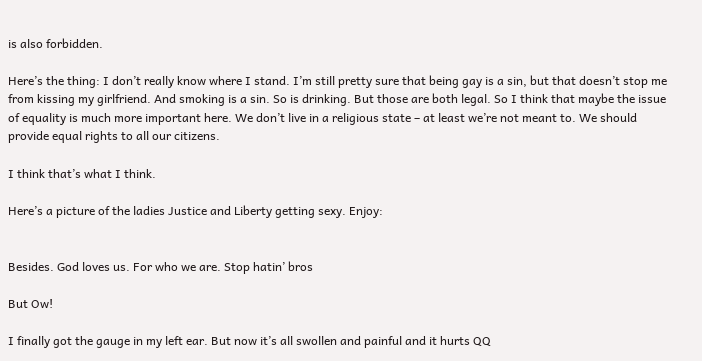is also forbidden.

Here’s the thing: I don’t really know where I stand. I’m still pretty sure that being gay is a sin, but that doesn’t stop me from kissing my girlfriend. And smoking is a sin. So is drinking. But those are both legal. So I think that maybe the issue of equality is much more important here. We don’t live in a religious state – at least we’re not meant to. We should provide equal rights to all our citizens.

I think that’s what I think.

Here’s a picture of the ladies Justice and Liberty getting sexy. Enjoy:


Besides. God loves us. For who we are. Stop hatin’ bros

But Ow!

I finally got the gauge in my left ear. But now it’s all swollen and painful and it hurts QQ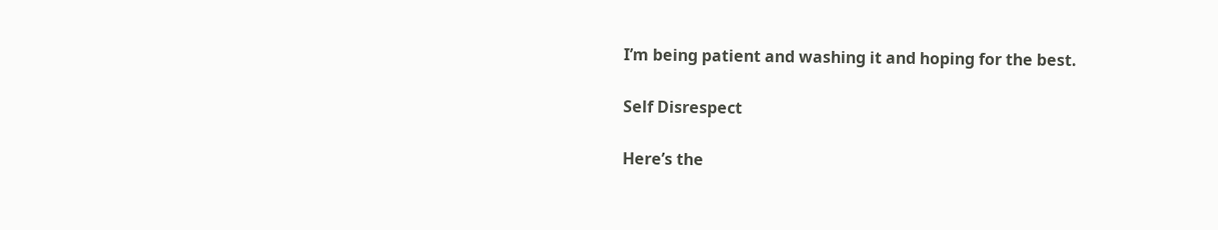I’m being patient and washing it and hoping for the best.

Self Disrespect

Here’s the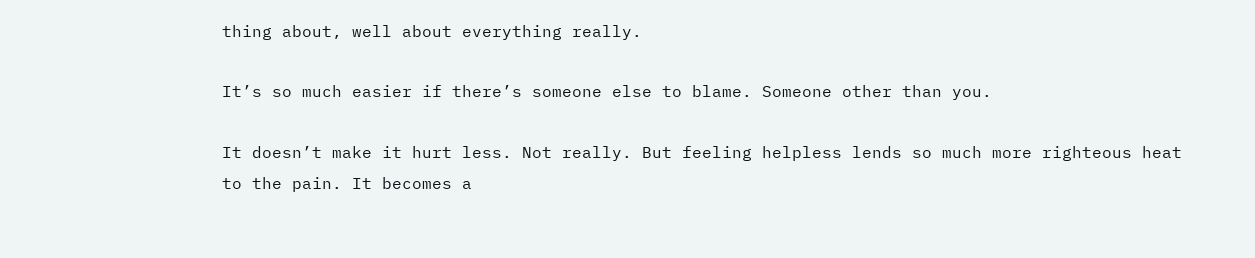thing about, well about everything really.

It’s so much easier if there’s someone else to blame. Someone other than you.

It doesn’t make it hurt less. Not really. But feeling helpless lends so much more righteous heat to the pain. It becomes a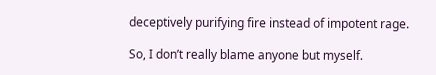deceptively purifying fire instead of impotent rage.

So, I don’t really blame anyone but myself.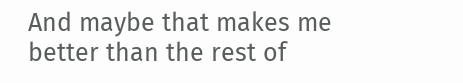And maybe that makes me better than the rest of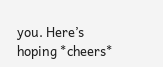you. Here’s hoping *cheers*